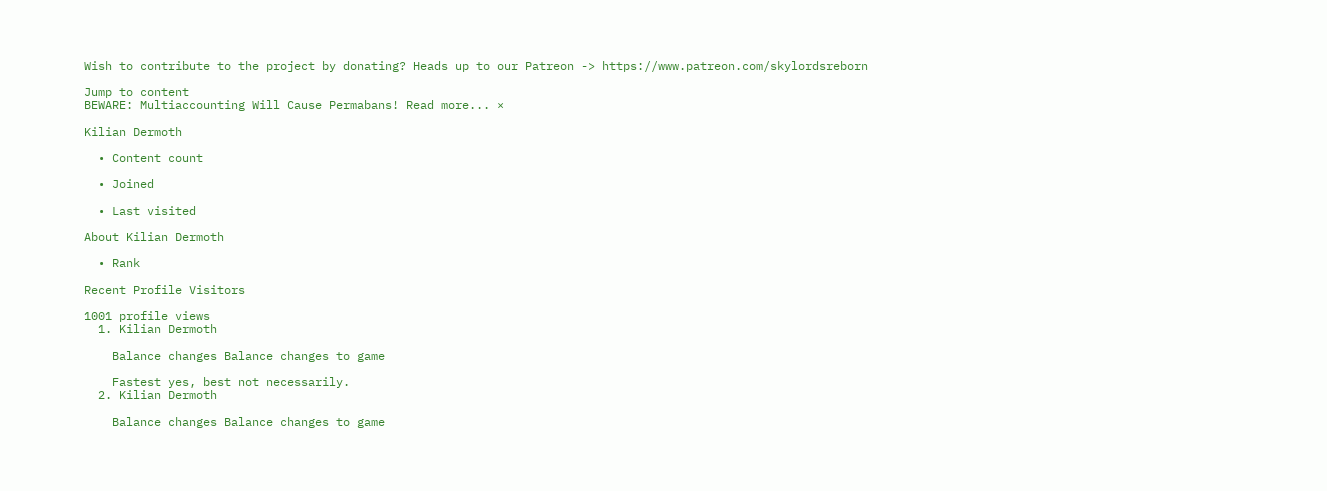Wish to contribute to the project by donating? Heads up to our Patreon -> https://www.patreon.com/skylordsreborn

Jump to content
BEWARE: Multiaccounting Will Cause Permabans! Read more... ×

Kilian Dermoth

  • Content count

  • Joined

  • Last visited

About Kilian Dermoth

  • Rank

Recent Profile Visitors

1001 profile views
  1. Kilian Dermoth

    Balance changes Balance changes to game

    Fastest yes, best not necessarily.
  2. Kilian Dermoth

    Balance changes Balance changes to game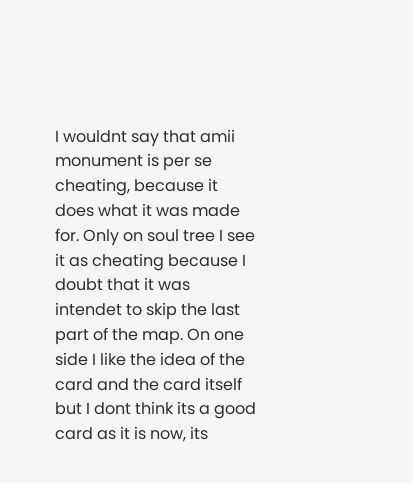I wouldnt say that amii monument is per se cheating, because it does what it was made for. Only on soul tree I see it as cheating because I doubt that it was intendet to skip the last part of the map. On one side I like the idea of the card and the card itself but I dont think its a good card as it is now, its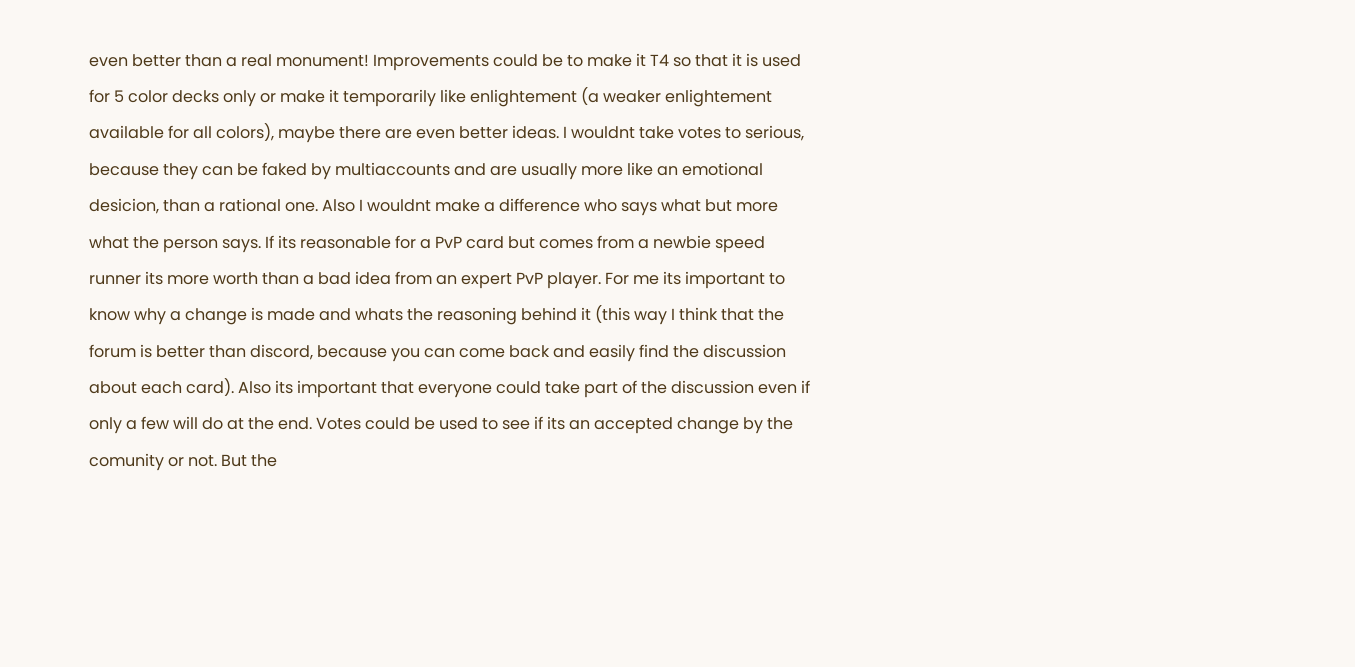even better than a real monument! Improvements could be to make it T4 so that it is used for 5 color decks only or make it temporarily like enlightement (a weaker enlightement available for all colors), maybe there are even better ideas. I wouldnt take votes to serious, because they can be faked by multiaccounts and are usually more like an emotional desicion, than a rational one. Also I wouldnt make a difference who says what but more what the person says. If its reasonable for a PvP card but comes from a newbie speed runner its more worth than a bad idea from an expert PvP player. For me its important to know why a change is made and whats the reasoning behind it (this way I think that the forum is better than discord, because you can come back and easily find the discussion about each card). Also its important that everyone could take part of the discussion even if only a few will do at the end. Votes could be used to see if its an accepted change by the comunity or not. But the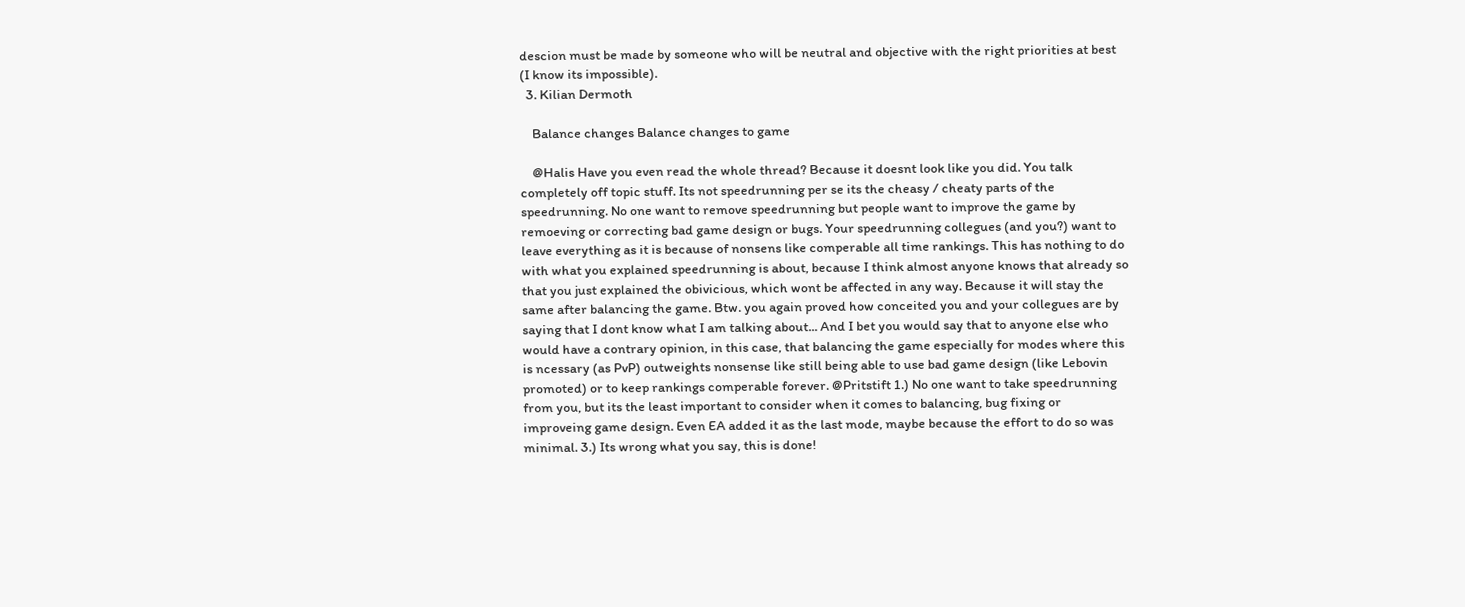descion must be made by someone who will be neutral and objective with the right priorities at best (I know its impossible).
  3. Kilian Dermoth

    Balance changes Balance changes to game

    @Halis Have you even read the whole thread? Because it doesnt look like you did. You talk completely off topic stuff. Its not speedrunning per se its the cheasy / cheaty parts of the speedrunning. No one want to remove speedrunning but people want to improve the game by remoeving or correcting bad game design or bugs. Your speedrunning collegues (and you?) want to leave everything as it is because of nonsens like comperable all time rankings. This has nothing to do with what you explained speedrunning is about, because I think almost anyone knows that already so that you just explained the obivicious, which wont be affected in any way. Because it will stay the same after balancing the game. Btw. you again proved how conceited you and your collegues are by saying that I dont know what I am talking about... And I bet you would say that to anyone else who would have a contrary opinion, in this case, that balancing the game especially for modes where this is ncessary (as PvP) outweights nonsense like still being able to use bad game design (like Lebovin promoted) or to keep rankings comperable forever. @Pritstift 1.) No one want to take speedrunning from you, but its the least important to consider when it comes to balancing, bug fixing or improveing game design. Even EA added it as the last mode, maybe because the effort to do so was minimal. 3.) Its wrong what you say, this is done!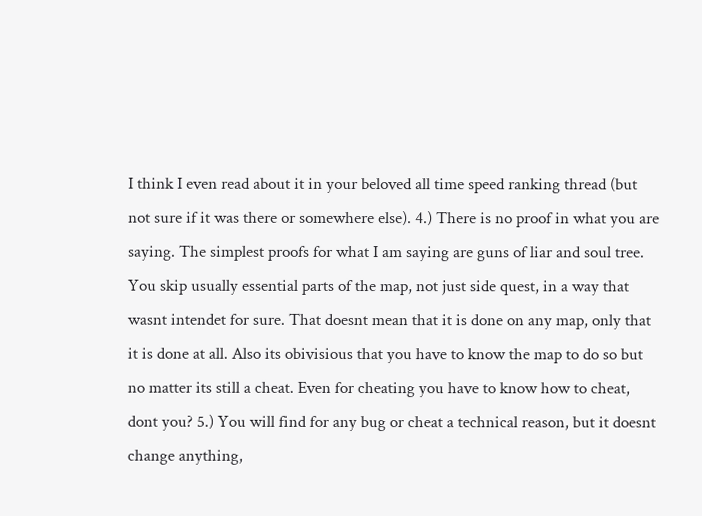I think I even read about it in your beloved all time speed ranking thread (but not sure if it was there or somewhere else). 4.) There is no proof in what you are saying. The simplest proofs for what I am saying are guns of liar and soul tree. You skip usually essential parts of the map, not just side quest, in a way that wasnt intendet for sure. That doesnt mean that it is done on any map, only that it is done at all. Also its obivisious that you have to know the map to do so but no matter its still a cheat. Even for cheating you have to know how to cheat, dont you? 5.) You will find for any bug or cheat a technical reason, but it doesnt change anything,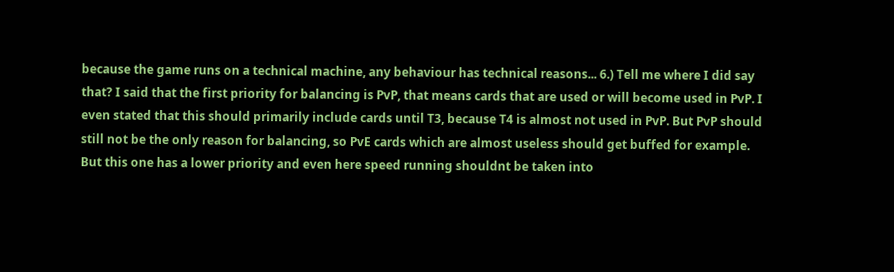because the game runs on a technical machine, any behaviour has technical reasons... 6.) Tell me where I did say that? I said that the first priority for balancing is PvP, that means cards that are used or will become used in PvP. I even stated that this should primarily include cards until T3, because T4 is almost not used in PvP. But PvP should still not be the only reason for balancing, so PvE cards which are almost useless should get buffed for example. But this one has a lower priority and even here speed running shouldnt be taken into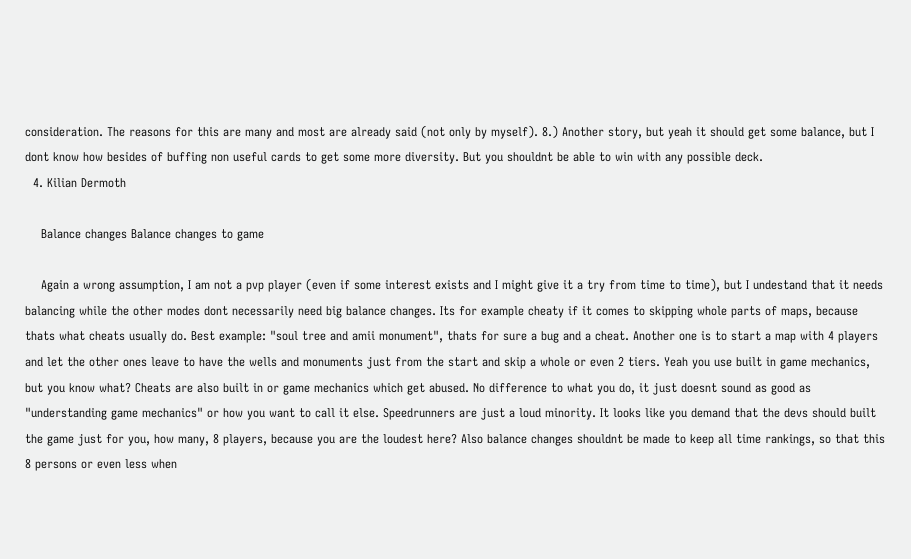consideration. The reasons for this are many and most are already said (not only by myself). 8.) Another story, but yeah it should get some balance, but I dont know how besides of buffing non useful cards to get some more diversity. But you shouldnt be able to win with any possible deck.
  4. Kilian Dermoth

    Balance changes Balance changes to game

    Again a wrong assumption, I am not a pvp player (even if some interest exists and I might give it a try from time to time), but I undestand that it needs balancing while the other modes dont necessarily need big balance changes. Its for example cheaty if it comes to skipping whole parts of maps, because thats what cheats usually do. Best example: "soul tree and amii monument", thats for sure a bug and a cheat. Another one is to start a map with 4 players and let the other ones leave to have the wells and monuments just from the start and skip a whole or even 2 tiers. Yeah you use built in game mechanics, but you know what? Cheats are also built in or game mechanics which get abused. No difference to what you do, it just doesnt sound as good as "understanding game mechanics" or how you want to call it else. Speedrunners are just a loud minority. It looks like you demand that the devs should built the game just for you, how many, 8 players, because you are the loudest here? Also balance changes shouldnt be made to keep all time rankings, so that this 8 persons or even less when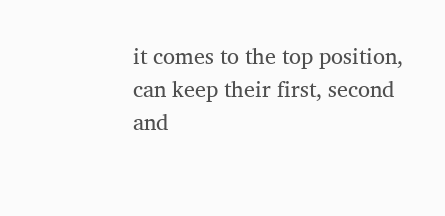it comes to the top position, can keep their first, second and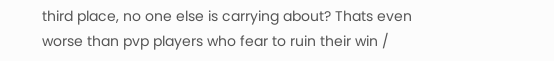third place, no one else is carrying about? Thats even worse than pvp players who fear to ruin their win /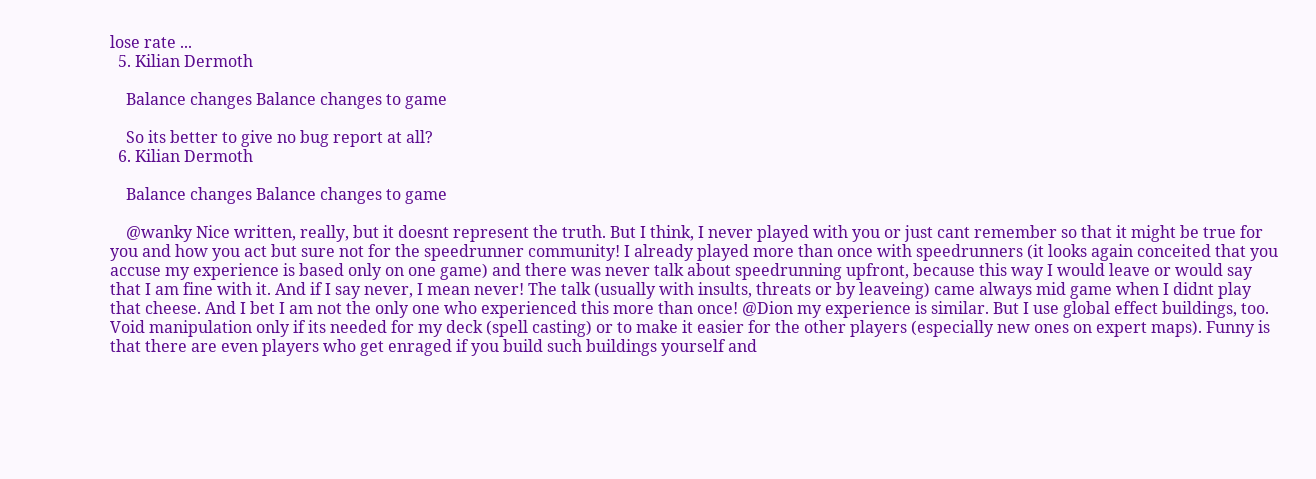lose rate ...
  5. Kilian Dermoth

    Balance changes Balance changes to game

    So its better to give no bug report at all?
  6. Kilian Dermoth

    Balance changes Balance changes to game

    @wanky Nice written, really, but it doesnt represent the truth. But I think, I never played with you or just cant remember so that it might be true for you and how you act but sure not for the speedrunner community! I already played more than once with speedrunners (it looks again conceited that you accuse my experience is based only on one game) and there was never talk about speedrunning upfront, because this way I would leave or would say that I am fine with it. And if I say never, I mean never! The talk (usually with insults, threats or by leaveing) came always mid game when I didnt play that cheese. And I bet I am not the only one who experienced this more than once! @Dion my experience is similar. But I use global effect buildings, too. Void manipulation only if its needed for my deck (spell casting) or to make it easier for the other players (especially new ones on expert maps). Funny is that there are even players who get enraged if you build such buildings yourself and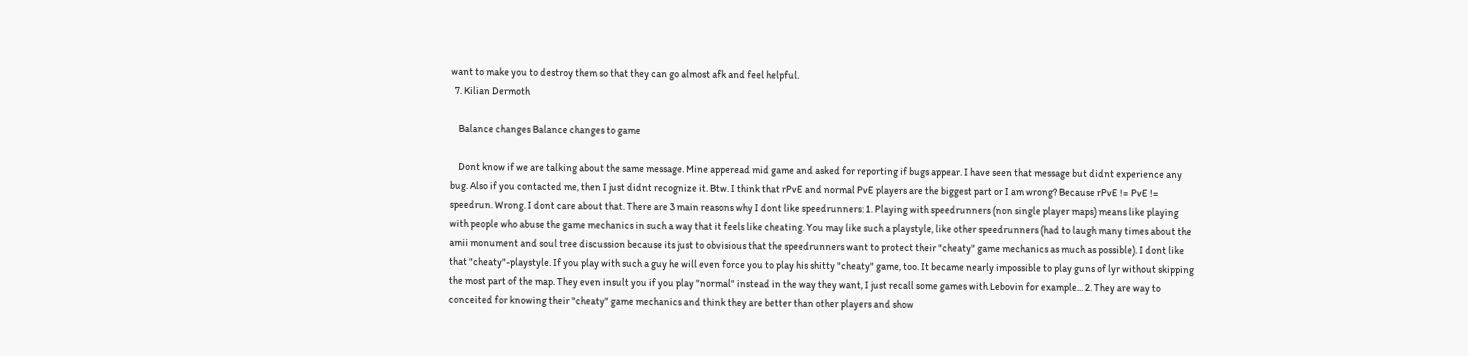want to make you to destroy them so that they can go almost afk and feel helpful.
  7. Kilian Dermoth

    Balance changes Balance changes to game

    Dont know if we are talking about the same message. Mine apperead mid game and asked for reporting if bugs appear. I have seen that message but didnt experience any bug. Also if you contacted me, then I just didnt recognize it. Btw. I think that rPvE and normal PvE players are the biggest part or I am wrong? Because rPvE != PvE != speedrun. Wrong. I dont care about that. There are 3 main reasons why I dont like speedrunners: 1. Playing with speedrunners (non single player maps) means like playing with people who abuse the game mechanics in such a way that it feels like cheating. You may like such a playstyle, like other speedrunners (had to laugh many times about the amii monument and soul tree discussion because its just to obvisious that the speedrunners want to protect their "cheaty" game mechanics as much as possible). I dont like that "cheaty"-playstyle. If you play with such a guy he will even force you to play his shitty "cheaty" game, too. It became nearly impossible to play guns of lyr without skipping the most part of the map. They even insult you if you play "normal" instead in the way they want, I just recall some games with Lebovin for example... 2. They are way to conceited for knowing their "cheaty" game mechanics and think they are better than other players and show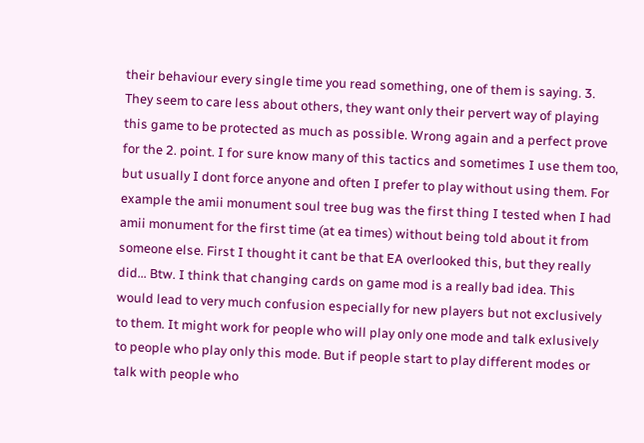their behaviour every single time you read something, one of them is saying. 3. They seem to care less about others, they want only their pervert way of playing this game to be protected as much as possible. Wrong again and a perfect prove for the 2. point. I for sure know many of this tactics and sometimes I use them too, but usually I dont force anyone and often I prefer to play without using them. For example the amii monument soul tree bug was the first thing I tested when I had amii monument for the first time (at ea times) without being told about it from someone else. First I thought it cant be that EA overlooked this, but they really did... Btw. I think that changing cards on game mod is a really bad idea. This would lead to very much confusion especially for new players but not exclusively to them. It might work for people who will play only one mode and talk exlusively to people who play only this mode. But if people start to play different modes or talk with people who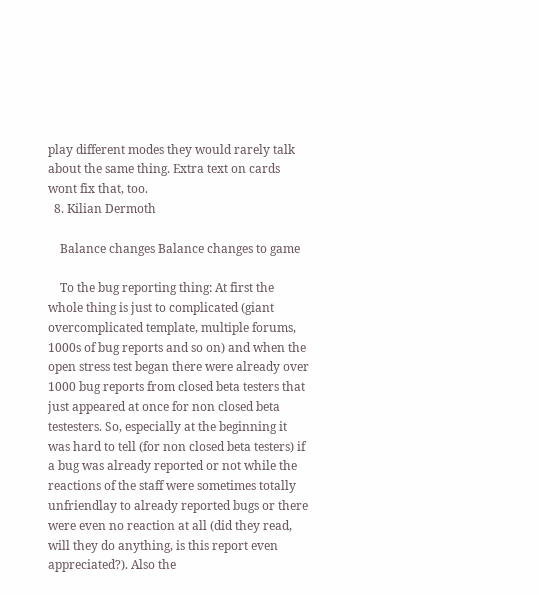play different modes they would rarely talk about the same thing. Extra text on cards wont fix that, too.
  8. Kilian Dermoth

    Balance changes Balance changes to game

    To the bug reporting thing: At first the whole thing is just to complicated (giant overcomplicated template, multiple forums, 1000s of bug reports and so on) and when the open stress test began there were already over 1000 bug reports from closed beta testers that just appeared at once for non closed beta testesters. So, especially at the beginning it was hard to tell (for non closed beta testers) if a bug was already reported or not while the reactions of the staff were sometimes totally unfriendlay to already reported bugs or there were even no reaction at all (did they read, will they do anything, is this report even appreciated?). Also the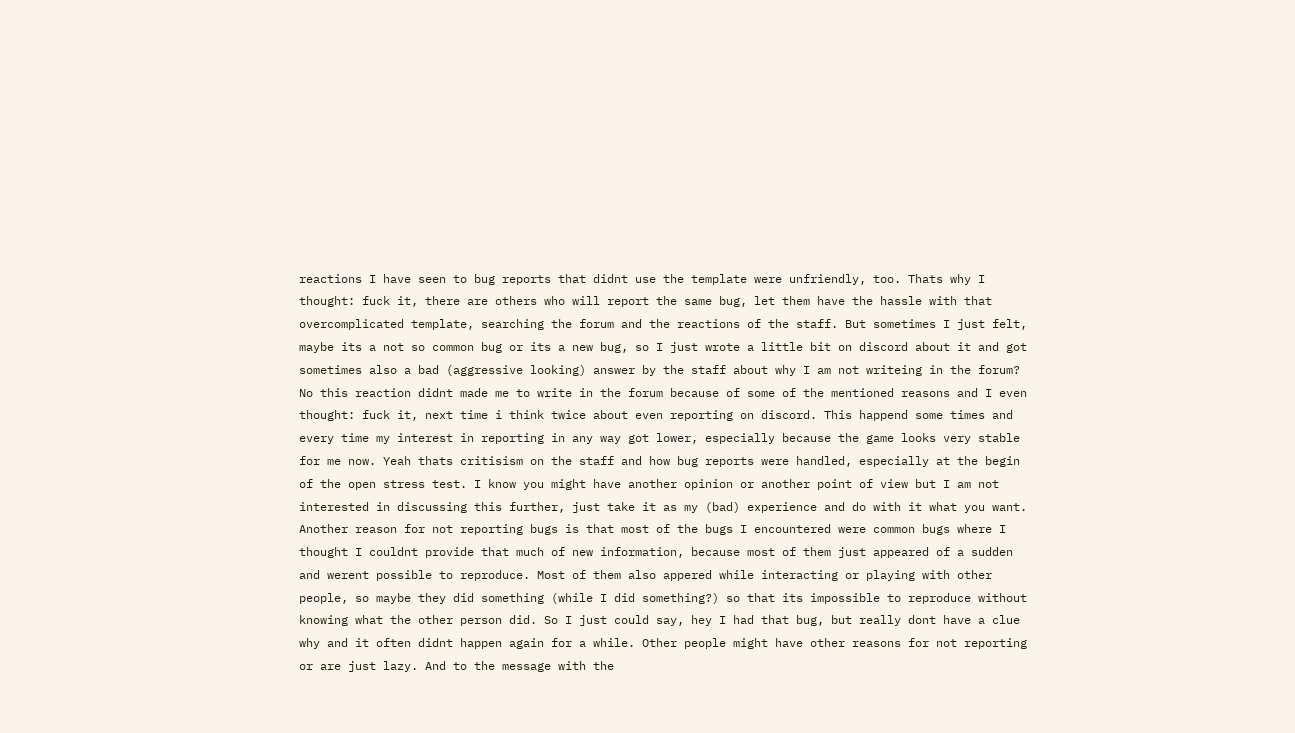reactions I have seen to bug reports that didnt use the template were unfriendly, too. Thats why I thought: fuck it, there are others who will report the same bug, let them have the hassle with that overcomplicated template, searching the forum and the reactions of the staff. But sometimes I just felt, maybe its a not so common bug or its a new bug, so I just wrote a little bit on discord about it and got sometimes also a bad (aggressive looking) answer by the staff about why I am not writeing in the forum? No this reaction didnt made me to write in the forum because of some of the mentioned reasons and I even thought: fuck it, next time i think twice about even reporting on discord. This happend some times and every time my interest in reporting in any way got lower, especially because the game looks very stable for me now. Yeah thats critisism on the staff and how bug reports were handled, especially at the begin of the open stress test. I know you might have another opinion or another point of view but I am not interested in discussing this further, just take it as my (bad) experience and do with it what you want. Another reason for not reporting bugs is that most of the bugs I encountered were common bugs where I thought I couldnt provide that much of new information, because most of them just appeared of a sudden and werent possible to reproduce. Most of them also appered while interacting or playing with other people, so maybe they did something (while I did something?) so that its impossible to reproduce without knowing what the other person did. So I just could say, hey I had that bug, but really dont have a clue why and it often didnt happen again for a while. Other people might have other reasons for not reporting or are just lazy. And to the message with the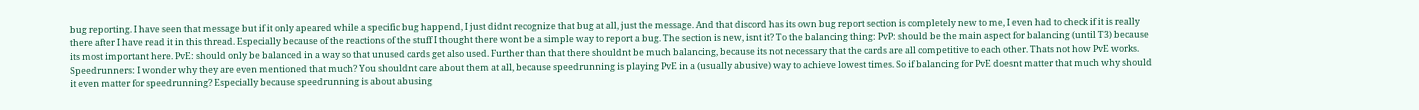bug reporting. I have seen that message but if it only apeared while a specific bug happend, I just didnt recognize that bug at all, just the message. And that discord has its own bug report section is completely new to me, I even had to check if it is really there after I have read it in this thread. Especially because of the reactions of the stuff I thought there wont be a simple way to report a bug. The section is new, isnt it? To the balancing thing: PvP: should be the main aspect for balancing (until T3) because its most important here. PvE: should only be balanced in a way so that unused cards get also used. Further than that there shouldnt be much balancing, because its not necessary that the cards are all competitive to each other. Thats not how PvE works. Speedrunners: I wonder why they are even mentioned that much? You shouldnt care about them at all, because speedrunning is playing PvE in a (usually abusive) way to achieve lowest times. So if balancing for PvE doesnt matter that much why should it even matter for speedrunning? Especially because speedrunning is about abusing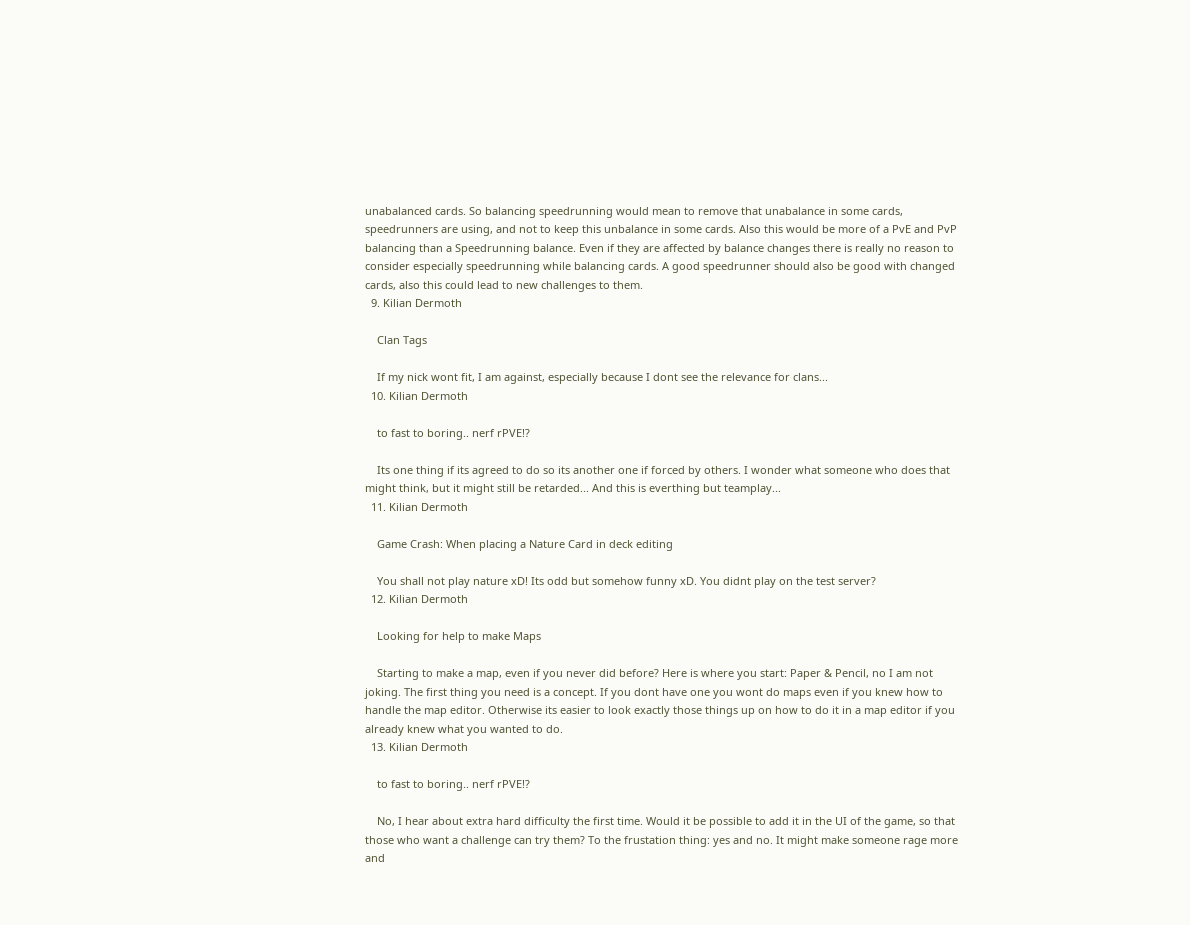unabalanced cards. So balancing speedrunning would mean to remove that unabalance in some cards, speedrunners are using, and not to keep this unbalance in some cards. Also this would be more of a PvE and PvP balancing than a Speedrunning balance. Even if they are affected by balance changes there is really no reason to consider especially speedrunning while balancing cards. A good speedrunner should also be good with changed cards, also this could lead to new challenges to them.
  9. Kilian Dermoth

    Clan Tags

    If my nick wont fit, I am against, especially because I dont see the relevance for clans...
  10. Kilian Dermoth

    to fast to boring.. nerf rPVE!?

    Its one thing if its agreed to do so its another one if forced by others. I wonder what someone who does that might think, but it might still be retarded... And this is everthing but teamplay...
  11. Kilian Dermoth

    Game Crash: When placing a Nature Card in deck editing

    You shall not play nature xD! Its odd but somehow funny xD. You didnt play on the test server?
  12. Kilian Dermoth

    Looking for help to make Maps

    Starting to make a map, even if you never did before? Here is where you start: Paper & Pencil, no I am not joking. The first thing you need is a concept. If you dont have one you wont do maps even if you knew how to handle the map editor. Otherwise its easier to look exactly those things up on how to do it in a map editor if you already knew what you wanted to do.
  13. Kilian Dermoth

    to fast to boring.. nerf rPVE!?

    No, I hear about extra hard difficulty the first time. Would it be possible to add it in the UI of the game, so that those who want a challenge can try them? To the frustation thing: yes and no. It might make someone rage more and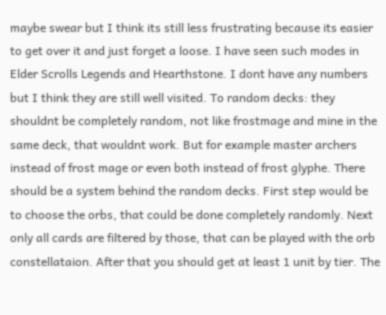maybe swear but I think its still less frustrating because its easier to get over it and just forget a loose. I have seen such modes in Elder Scrolls Legends and Hearthstone. I dont have any numbers but I think they are still well visited. To random decks: they shouldnt be completely random, not like frostmage and mine in the same deck, that wouldnt work. But for example master archers instead of frost mage or even both instead of frost glyphe. There should be a system behind the random decks. First step would be to choose the orbs, that could be done completely randomly. Next only all cards are filtered by those, that can be played with the orb constellataion. After that you should get at least 1 unit by tier. The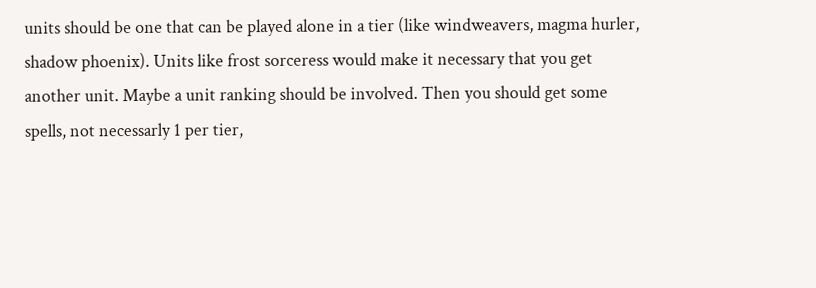units should be one that can be played alone in a tier (like windweavers, magma hurler, shadow phoenix). Units like frost sorceress would make it necessary that you get another unit. Maybe a unit ranking should be involved. Then you should get some spells, not necessarly 1 per tier,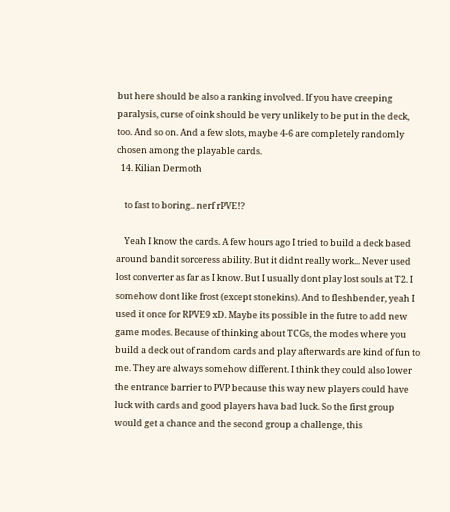but here should be also a ranking involved. If you have creeping paralysis, curse of oink should be very unlikely to be put in the deck, too. And so on. And a few slots, maybe 4-6 are completely randomly chosen among the playable cards.
  14. Kilian Dermoth

    to fast to boring.. nerf rPVE!?

    Yeah I know the cards. A few hours ago I tried to build a deck based around bandit sorceress ability. But it didnt really work... Never used lost converter as far as I know. But I usually dont play lost souls at T2. I somehow dont like frost (except stonekins). And to fleshbender, yeah I used it once for RPVE9 xD. Maybe its possible in the futre to add new game modes. Because of thinking about TCGs, the modes where you build a deck out of random cards and play afterwards are kind of fun to me. They are always somehow different. I think they could also lower the entrance barrier to PVP because this way new players could have luck with cards and good players hava bad luck. So the first group would get a chance and the second group a challenge, this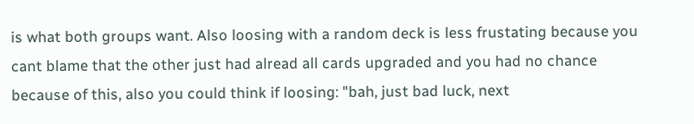is what both groups want. Also loosing with a random deck is less frustating because you cant blame that the other just had alread all cards upgraded and you had no chance because of this, also you could think if loosing: "bah, just bad luck, next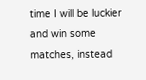time I will be luckier and win some matches, instead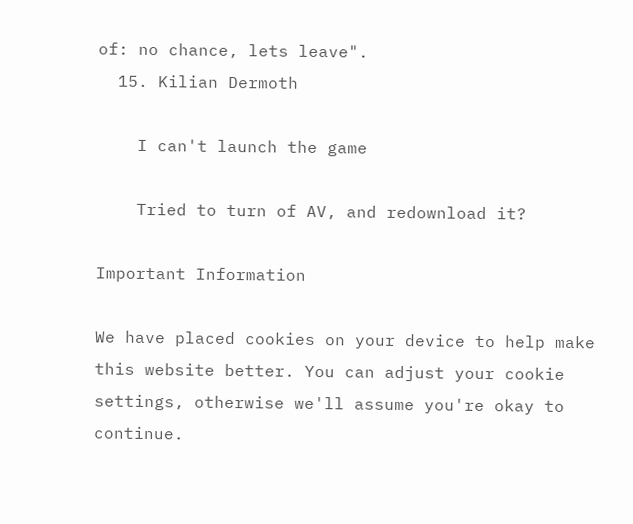of: no chance, lets leave".
  15. Kilian Dermoth

    I can't launch the game

    Tried to turn of AV, and redownload it?

Important Information

We have placed cookies on your device to help make this website better. You can adjust your cookie settings, otherwise we'll assume you're okay to continue.